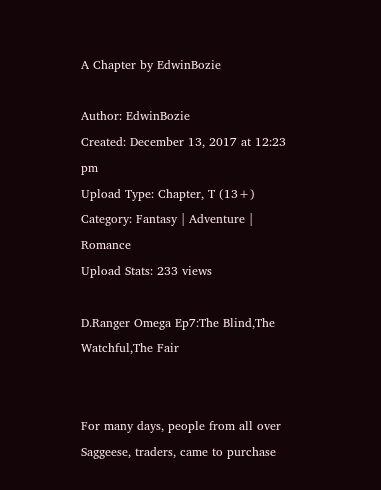A Chapter by EdwinBozie

Author: EdwinBozie
Created: December 13, 2017 at 12:23 pm
Upload Type: Chapter, T (13+)
Category: Fantasy | Adventure | Romance
Upload Stats: 233 views

D.Ranger Omega Ep7:The Blind,The Watchful,The Fair


For many days, people from all over Saggeese, traders, came to purchase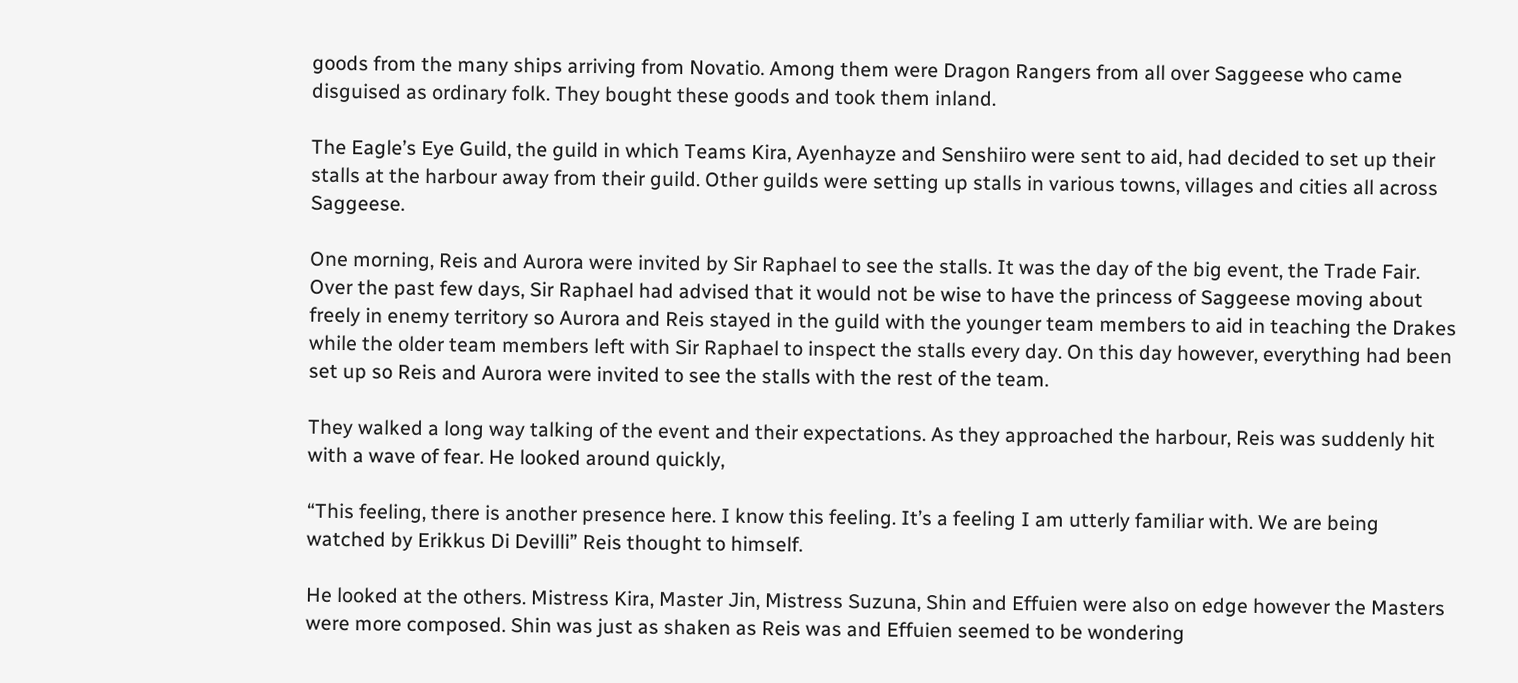goods from the many ships arriving from Novatio. Among them were Dragon Rangers from all over Saggeese who came disguised as ordinary folk. They bought these goods and took them inland.

The Eagle’s Eye Guild, the guild in which Teams Kira, Ayenhayze and Senshiiro were sent to aid, had decided to set up their stalls at the harbour away from their guild. Other guilds were setting up stalls in various towns, villages and cities all across Saggeese.

One morning, Reis and Aurora were invited by Sir Raphael to see the stalls. It was the day of the big event, the Trade Fair. Over the past few days, Sir Raphael had advised that it would not be wise to have the princess of Saggeese moving about freely in enemy territory so Aurora and Reis stayed in the guild with the younger team members to aid in teaching the Drakes while the older team members left with Sir Raphael to inspect the stalls every day. On this day however, everything had been set up so Reis and Aurora were invited to see the stalls with the rest of the team.

They walked a long way talking of the event and their expectations. As they approached the harbour, Reis was suddenly hit with a wave of fear. He looked around quickly,

“This feeling, there is another presence here. I know this feeling. It’s a feeling I am utterly familiar with. We are being watched by Erikkus Di Devilli” Reis thought to himself.

He looked at the others. Mistress Kira, Master Jin, Mistress Suzuna, Shin and Effuien were also on edge however the Masters were more composed. Shin was just as shaken as Reis was and Effuien seemed to be wondering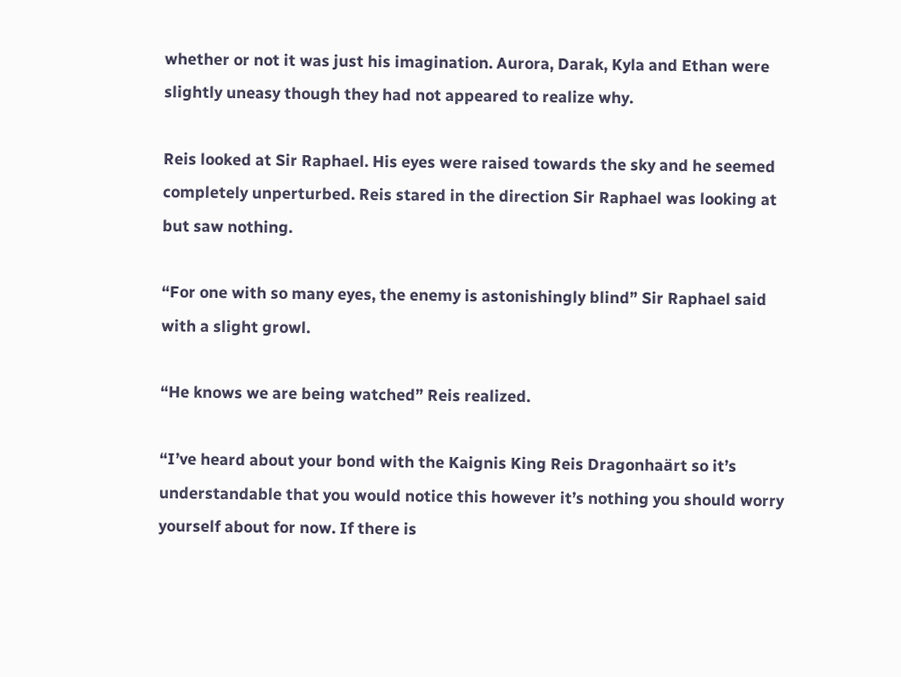whether or not it was just his imagination. Aurora, Darak, Kyla and Ethan were slightly uneasy though they had not appeared to realize why.

Reis looked at Sir Raphael. His eyes were raised towards the sky and he seemed completely unperturbed. Reis stared in the direction Sir Raphael was looking at but saw nothing.

“For one with so many eyes, the enemy is astonishingly blind” Sir Raphael said with a slight growl.

“He knows we are being watched” Reis realized.

“I’ve heard about your bond with the Kaignis King Reis Dragonhaӓrt so it’s understandable that you would notice this however it’s nothing you should worry yourself about for now. If there is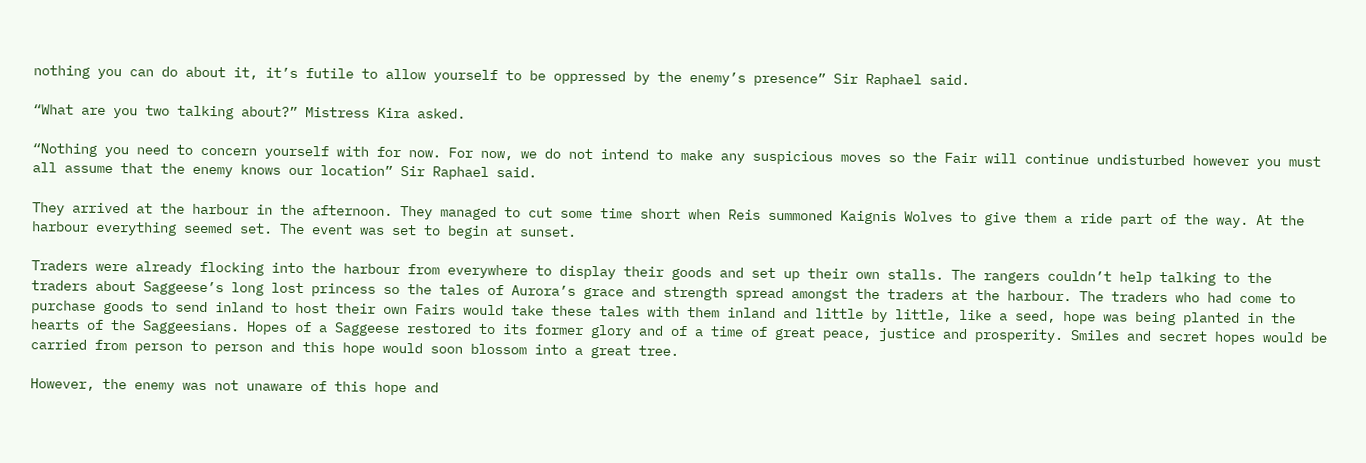nothing you can do about it, it’s futile to allow yourself to be oppressed by the enemy’s presence” Sir Raphael said.

“What are you two talking about?” Mistress Kira asked.

“Nothing you need to concern yourself with for now. For now, we do not intend to make any suspicious moves so the Fair will continue undisturbed however you must all assume that the enemy knows our location” Sir Raphael said.

They arrived at the harbour in the afternoon. They managed to cut some time short when Reis summoned Kaignis Wolves to give them a ride part of the way. At the harbour everything seemed set. The event was set to begin at sunset.

Traders were already flocking into the harbour from everywhere to display their goods and set up their own stalls. The rangers couldn’t help talking to the traders about Saggeese’s long lost princess so the tales of Aurora’s grace and strength spread amongst the traders at the harbour. The traders who had come to purchase goods to send inland to host their own Fairs would take these tales with them inland and little by little, like a seed, hope was being planted in the hearts of the Saggeesians. Hopes of a Saggeese restored to its former glory and of a time of great peace, justice and prosperity. Smiles and secret hopes would be carried from person to person and this hope would soon blossom into a great tree.

However, the enemy was not unaware of this hope and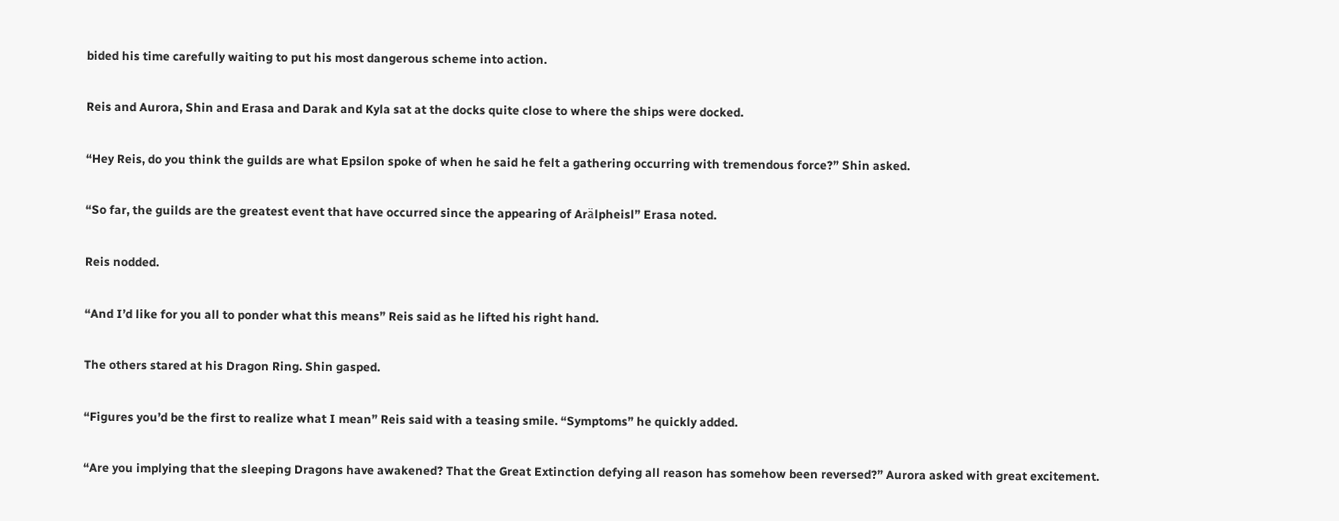bided his time carefully waiting to put his most dangerous scheme into action.

Reis and Aurora, Shin and Erasa and Darak and Kyla sat at the docks quite close to where the ships were docked.

“Hey Reis, do you think the guilds are what Epsilon spoke of when he said he felt a gathering occurring with tremendous force?” Shin asked.

“So far, the guilds are the greatest event that have occurred since the appearing of Arӓlpheisl” Erasa noted.

Reis nodded.

“And I’d like for you all to ponder what this means” Reis said as he lifted his right hand.

The others stared at his Dragon Ring. Shin gasped.

“Figures you’d be the first to realize what I mean” Reis said with a teasing smile. “Symptoms” he quickly added.

“Are you implying that the sleeping Dragons have awakened? That the Great Extinction defying all reason has somehow been reversed?” Aurora asked with great excitement.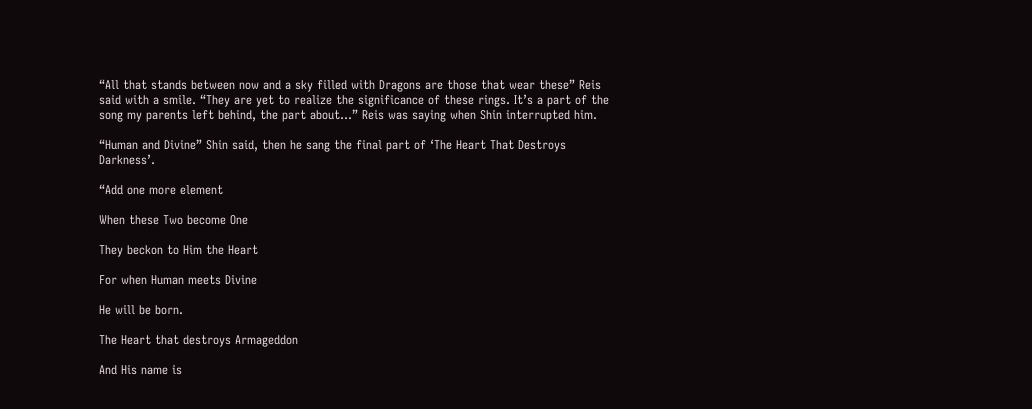“All that stands between now and a sky filled with Dragons are those that wear these” Reis said with a smile. “They are yet to realize the significance of these rings. It’s a part of the song my parents left behind, the part about…” Reis was saying when Shin interrupted him.

“Human and Divine” Shin said, then he sang the final part of ‘The Heart That Destroys Darkness’.

“Add one more element

When these Two become One

They beckon to Him the Heart

For when Human meets Divine

He will be born.

The Heart that destroys Armageddon

And His name is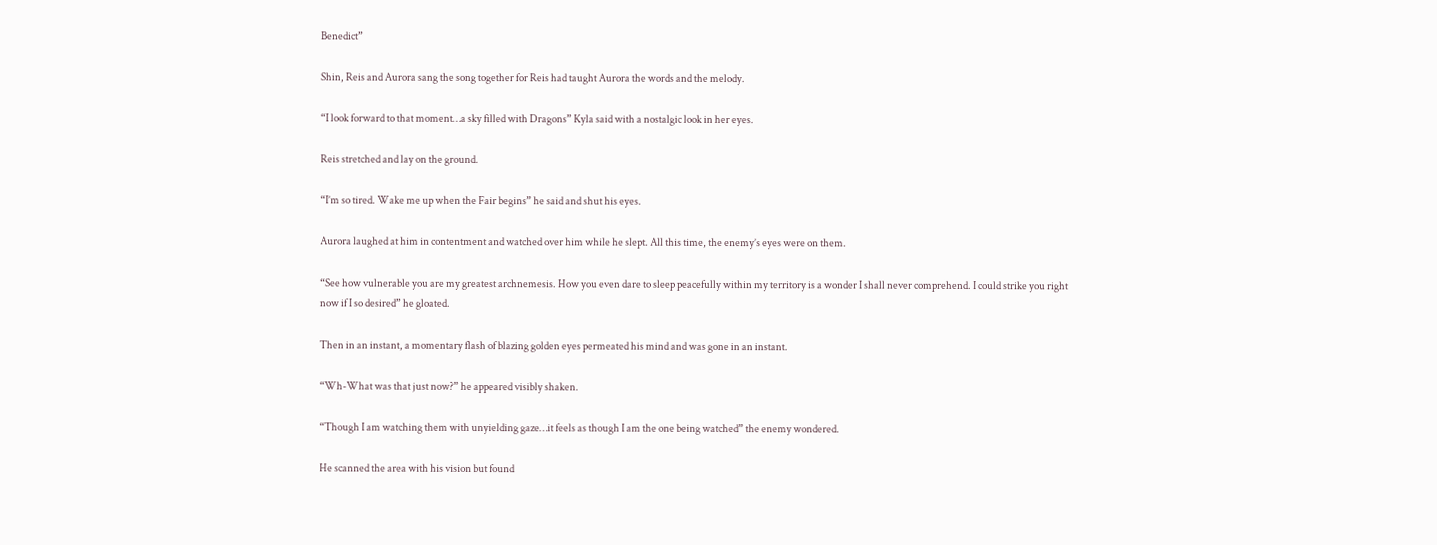Benedict”

Shin, Reis and Aurora sang the song together for Reis had taught Aurora the words and the melody.

“I look forward to that moment…a sky filled with Dragons” Kyla said with a nostalgic look in her eyes.

Reis stretched and lay on the ground.

“I’m so tired. Wake me up when the Fair begins” he said and shut his eyes.

Aurora laughed at him in contentment and watched over him while he slept. All this time, the enemy’s eyes were on them.

“See how vulnerable you are my greatest archnemesis. How you even dare to sleep peacefully within my territory is a wonder I shall never comprehend. I could strike you right now if I so desired” he gloated.

Then in an instant, a momentary flash of blazing golden eyes permeated his mind and was gone in an instant.

“Wh-What was that just now?” he appeared visibly shaken.

“Though I am watching them with unyielding gaze…it feels as though I am the one being watched” the enemy wondered.

He scanned the area with his vision but found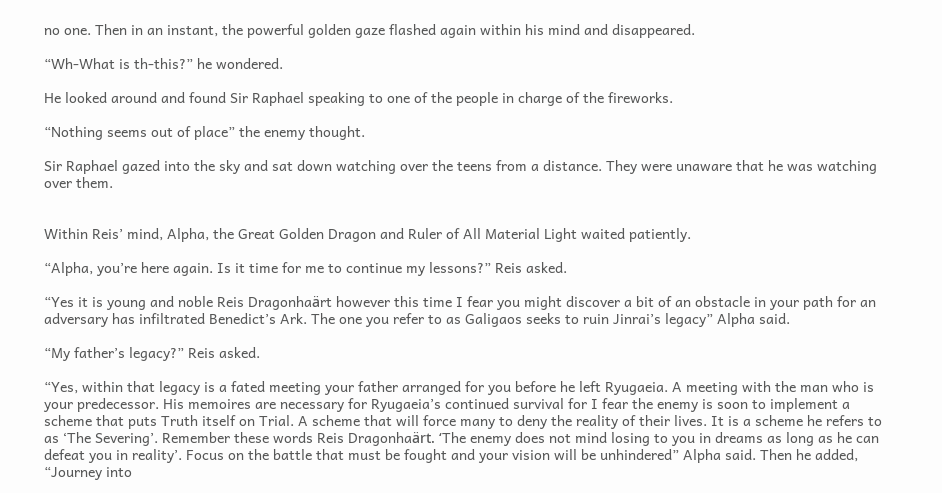no one. Then in an instant, the powerful golden gaze flashed again within his mind and disappeared.

“Wh-What is th-this?” he wondered.

He looked around and found Sir Raphael speaking to one of the people in charge of the fireworks.

“Nothing seems out of place” the enemy thought.

Sir Raphael gazed into the sky and sat down watching over the teens from a distance. They were unaware that he was watching over them.


Within Reis’ mind, Alpha, the Great Golden Dragon and Ruler of All Material Light waited patiently.

“Alpha, you’re here again. Is it time for me to continue my lessons?” Reis asked.

“Yes it is young and noble Reis Dragonhaӓrt however this time I fear you might discover a bit of an obstacle in your path for an adversary has infiltrated Benedict’s Ark. The one you refer to as Galigaos seeks to ruin Jinrai’s legacy” Alpha said.

“My father’s legacy?” Reis asked.

“Yes, within that legacy is a fated meeting your father arranged for you before he left Ryugaeia. A meeting with the man who is your predecessor. His memoires are necessary for Ryugaeia’s continued survival for I fear the enemy is soon to implement a scheme that puts Truth itself on Trial. A scheme that will force many to deny the reality of their lives. It is a scheme he refers to as ‘The Severing’. Remember these words Reis Dragonhaӓrt. ‘The enemy does not mind losing to you in dreams as long as he can defeat you in reality’. Focus on the battle that must be fought and your vision will be unhindered” Alpha said. Then he added, “Journey into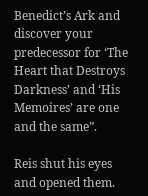Benedict’s Ark and discover your predecessor for ‘The Heart that Destroys Darkness’ and ‘His Memoires’ are one and the same”.

Reis shut his eyes and opened them.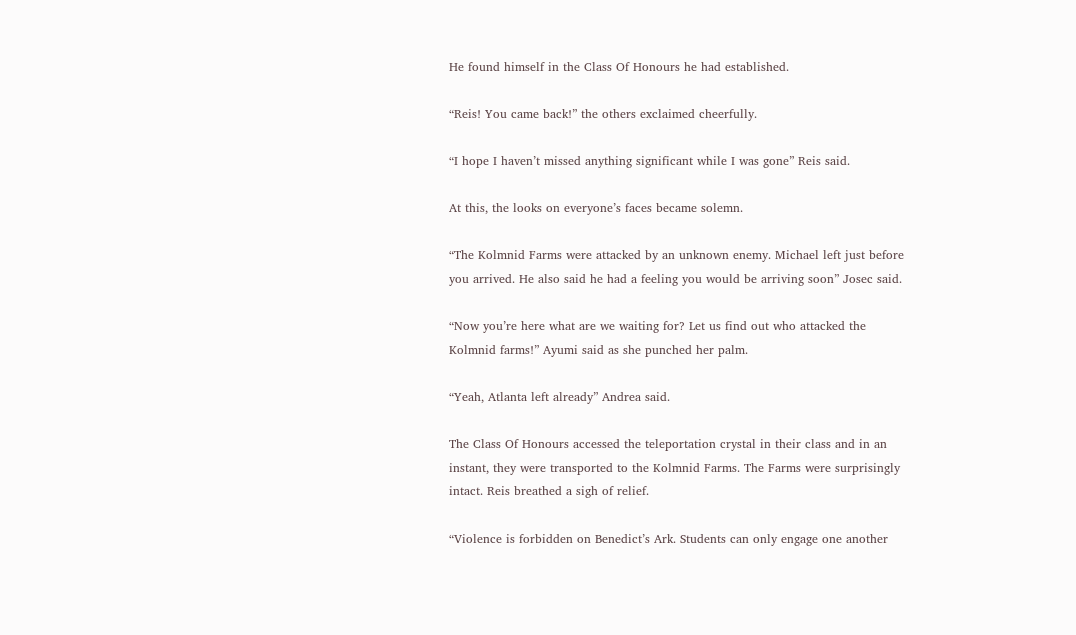He found himself in the Class Of Honours he had established.

“Reis! You came back!” the others exclaimed cheerfully.

“I hope I haven’t missed anything significant while I was gone” Reis said.

At this, the looks on everyone’s faces became solemn.

“The Kolmnid Farms were attacked by an unknown enemy. Michael left just before you arrived. He also said he had a feeling you would be arriving soon” Josec said.

“Now you’re here what are we waiting for? Let us find out who attacked the Kolmnid farms!” Ayumi said as she punched her palm.

“Yeah, Atlanta left already” Andrea said.

The Class Of Honours accessed the teleportation crystal in their class and in an instant, they were transported to the Kolmnid Farms. The Farms were surprisingly intact. Reis breathed a sigh of relief.

“Violence is forbidden on Benedict’s Ark. Students can only engage one another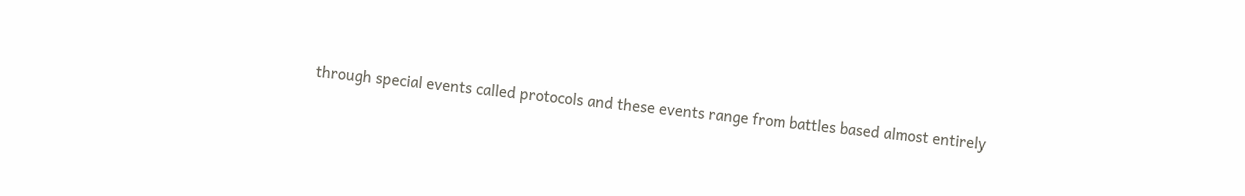through special events called protocols and these events range from battles based almost entirely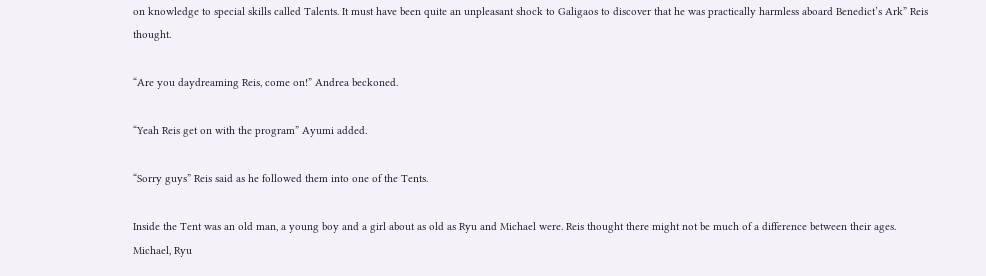on knowledge to special skills called Talents. It must have been quite an unpleasant shock to Galigaos to discover that he was practically harmless aboard Benedict’s Ark” Reis thought.

“Are you daydreaming Reis, come on!” Andrea beckoned.

“Yeah Reis get on with the program” Ayumi added.

“Sorry guys” Reis said as he followed them into one of the Tents.

Inside the Tent was an old man, a young boy and a girl about as old as Ryu and Michael were. Reis thought there might not be much of a difference between their ages. Michael, Ryu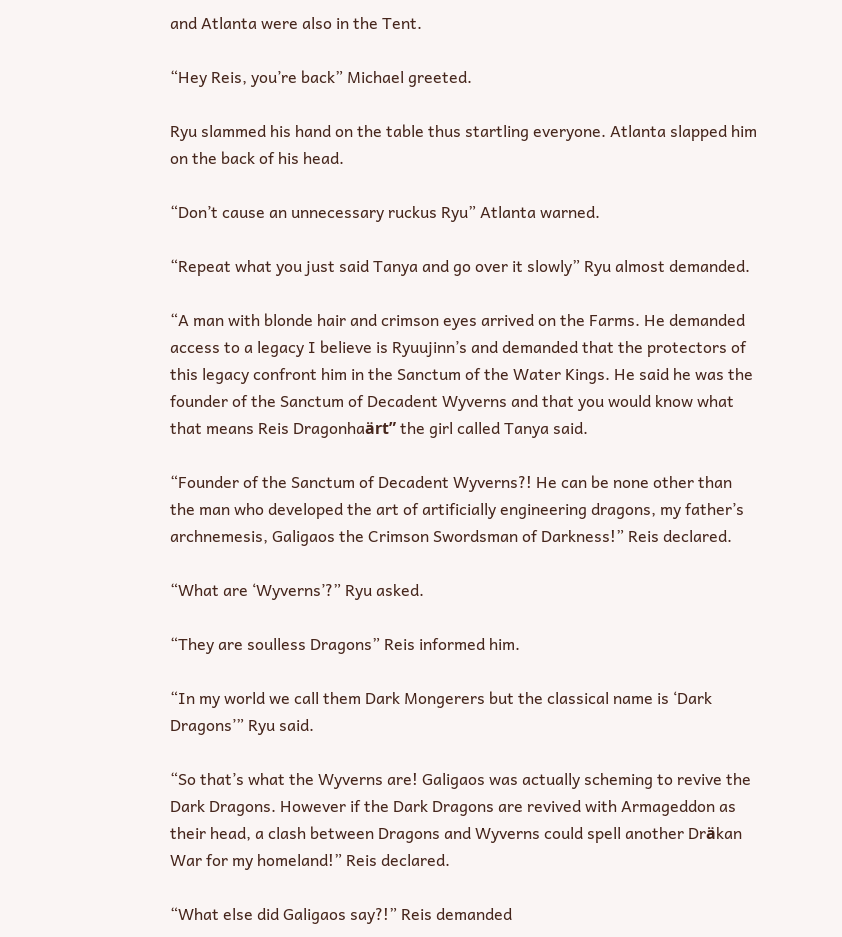and Atlanta were also in the Tent.

“Hey Reis, you’re back” Michael greeted.

Ryu slammed his hand on the table thus startling everyone. Atlanta slapped him on the back of his head.

“Don’t cause an unnecessary ruckus Ryu” Atlanta warned.

“Repeat what you just said Tanya and go over it slowly” Ryu almost demanded.

“A man with blonde hair and crimson eyes arrived on the Farms. He demanded access to a legacy I believe is Ryuujinn’s and demanded that the protectors of this legacy confront him in the Sanctum of the Water Kings. He said he was the founder of the Sanctum of Decadent Wyverns and that you would know what that means Reis Dragonhaӓrt” the girl called Tanya said.

“Founder of the Sanctum of Decadent Wyverns?! He can be none other than the man who developed the art of artificially engineering dragons, my father’s archnemesis, Galigaos the Crimson Swordsman of Darkness!” Reis declared.

“What are ‘Wyverns’?” Ryu asked.

“They are soulless Dragons” Reis informed him.

“In my world we call them Dark Mongerers but the classical name is ‘Dark Dragons’” Ryu said.

“So that’s what the Wyverns are! Galigaos was actually scheming to revive the Dark Dragons. However if the Dark Dragons are revived with Armageddon as their head, a clash between Dragons and Wyverns could spell another Drӓkan War for my homeland!” Reis declared.

“What else did Galigaos say?!” Reis demanded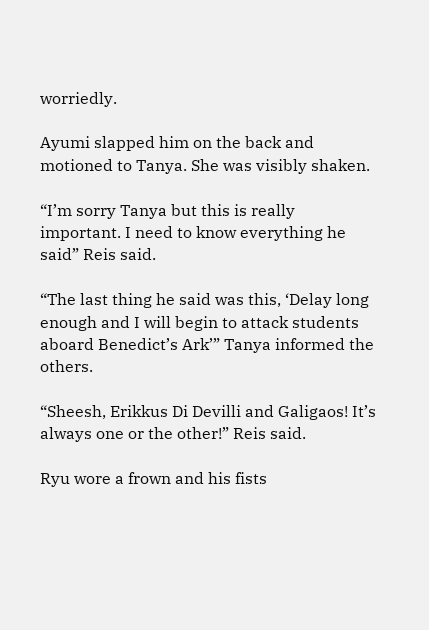worriedly.

Ayumi slapped him on the back and motioned to Tanya. She was visibly shaken.

“I’m sorry Tanya but this is really important. I need to know everything he said” Reis said.

“The last thing he said was this, ‘Delay long enough and I will begin to attack students aboard Benedict’s Ark’” Tanya informed the others.

“Sheesh, Erikkus Di Devilli and Galigaos! It’s always one or the other!” Reis said.

Ryu wore a frown and his fists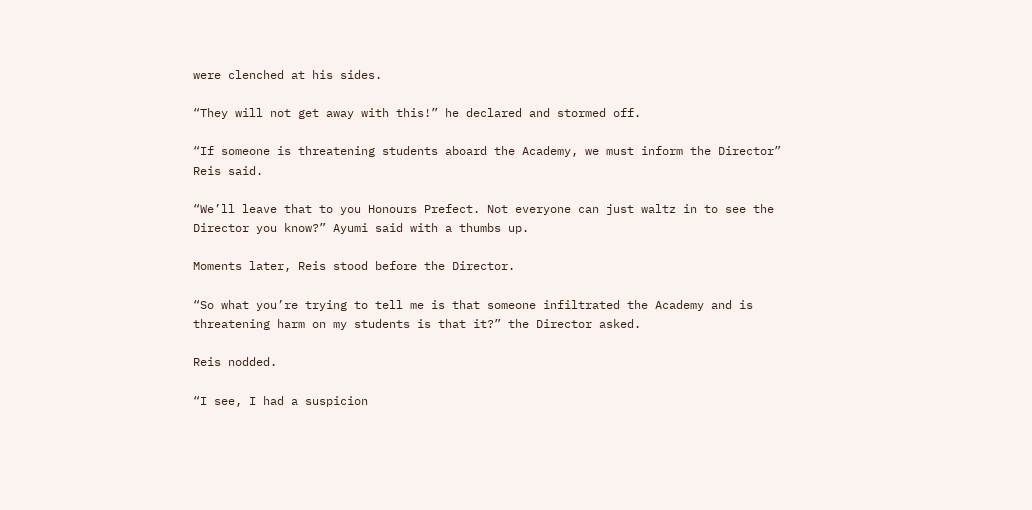were clenched at his sides.

“They will not get away with this!” he declared and stormed off.

“If someone is threatening students aboard the Academy, we must inform the Director” Reis said.

“We’ll leave that to you Honours Prefect. Not everyone can just waltz in to see the Director you know?” Ayumi said with a thumbs up.

Moments later, Reis stood before the Director.

“So what you’re trying to tell me is that someone infiltrated the Academy and is threatening harm on my students is that it?” the Director asked.

Reis nodded.

“I see, I had a suspicion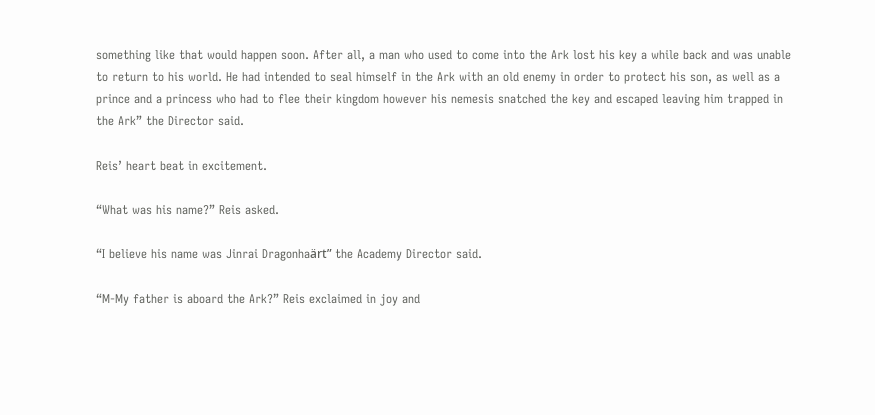something like that would happen soon. After all, a man who used to come into the Ark lost his key a while back and was unable to return to his world. He had intended to seal himself in the Ark with an old enemy in order to protect his son, as well as a prince and a princess who had to flee their kingdom however his nemesis snatched the key and escaped leaving him trapped in the Ark” the Director said.

Reis’ heart beat in excitement.

“What was his name?” Reis asked.

“I believe his name was Jinrai Dragonhaӓrt” the Academy Director said.

“M-My father is aboard the Ark?” Reis exclaimed in joy and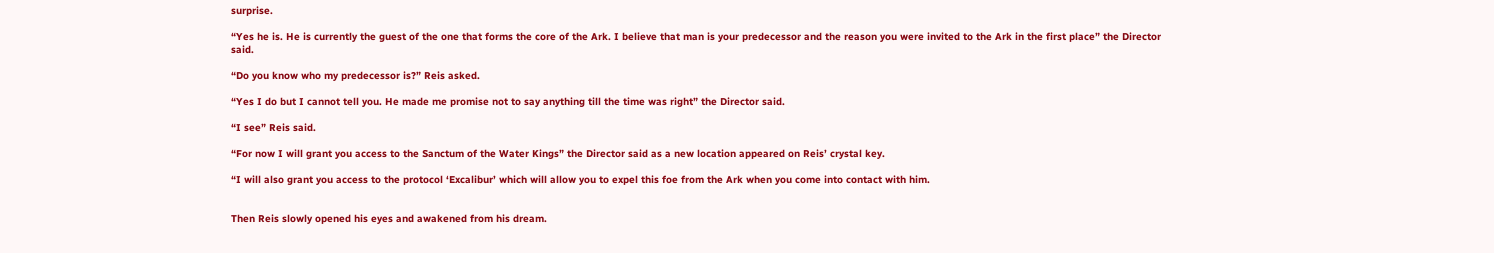surprise.

“Yes he is. He is currently the guest of the one that forms the core of the Ark. I believe that man is your predecessor and the reason you were invited to the Ark in the first place” the Director said.

“Do you know who my predecessor is?” Reis asked.

“Yes I do but I cannot tell you. He made me promise not to say anything till the time was right” the Director said.

“I see” Reis said.

“For now I will grant you access to the Sanctum of the Water Kings” the Director said as a new location appeared on Reis’ crystal key.

“I will also grant you access to the protocol ‘Excalibur’ which will allow you to expel this foe from the Ark when you come into contact with him.


Then Reis slowly opened his eyes and awakened from his dream.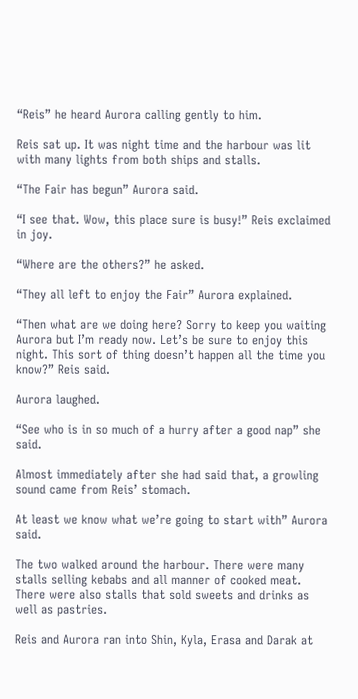“Reis” he heard Aurora calling gently to him.

Reis sat up. It was night time and the harbour was lit with many lights from both ships and stalls.

“The Fair has begun” Aurora said.

“I see that. Wow, this place sure is busy!” Reis exclaimed in joy.

“Where are the others?” he asked.

“They all left to enjoy the Fair” Aurora explained.

“Then what are we doing here? Sorry to keep you waiting Aurora but I’m ready now. Let’s be sure to enjoy this night. This sort of thing doesn’t happen all the time you know?” Reis said.

Aurora laughed.

“See who is in so much of a hurry after a good nap” she said.

Almost immediately after she had said that, a growling sound came from Reis’ stomach.

At least we know what we’re going to start with” Aurora said.

The two walked around the harbour. There were many stalls selling kebabs and all manner of cooked meat. There were also stalls that sold sweets and drinks as well as pastries.

Reis and Aurora ran into Shin, Kyla, Erasa and Darak at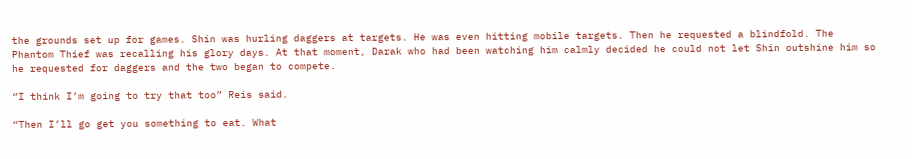the grounds set up for games. Shin was hurling daggers at targets. He was even hitting mobile targets. Then he requested a blindfold. The Phantom Thief was recalling his glory days. At that moment, Darak who had been watching him calmly decided he could not let Shin outshine him so he requested for daggers and the two began to compete.

“I think I’m going to try that too” Reis said.

“Then I’ll go get you something to eat. What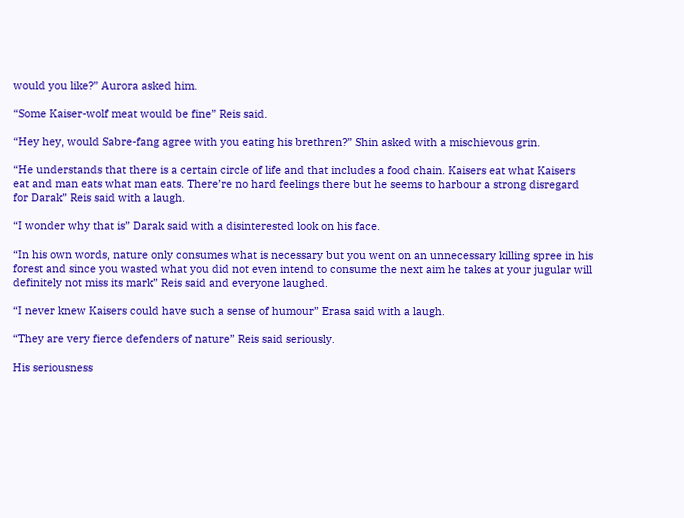would you like?” Aurora asked him.

“Some Kaiser-wolf meat would be fine” Reis said.

“Hey hey, would Sabre-fang agree with you eating his brethren?” Shin asked with a mischievous grin.

“He understands that there is a certain circle of life and that includes a food chain. Kaisers eat what Kaisers eat and man eats what man eats. There’re no hard feelings there but he seems to harbour a strong disregard for Darak” Reis said with a laugh.

“I wonder why that is” Darak said with a disinterested look on his face.

“In his own words, nature only consumes what is necessary but you went on an unnecessary killing spree in his forest and since you wasted what you did not even intend to consume the next aim he takes at your jugular will definitely not miss its mark” Reis said and everyone laughed.

“I never knew Kaisers could have such a sense of humour” Erasa said with a laugh.

“They are very fierce defenders of nature” Reis said seriously.

His seriousness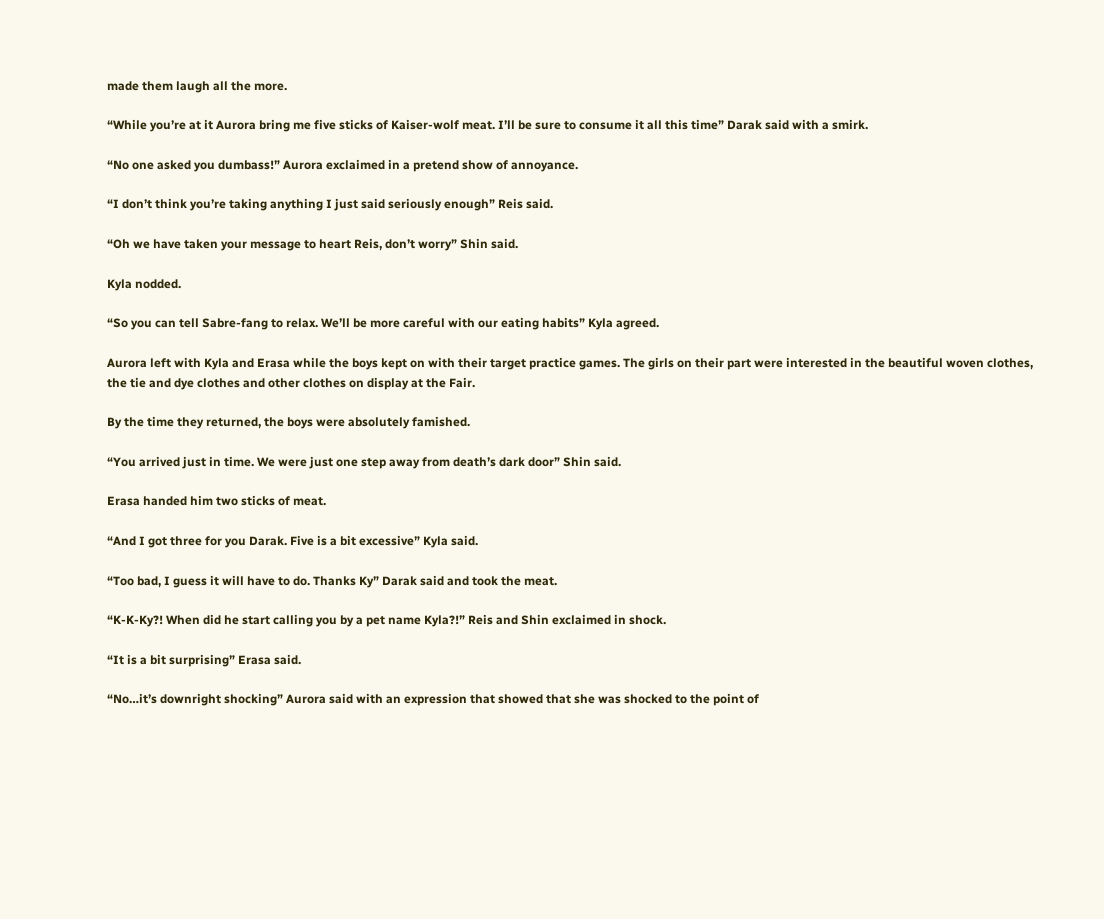made them laugh all the more.

“While you’re at it Aurora bring me five sticks of Kaiser-wolf meat. I’ll be sure to consume it all this time” Darak said with a smirk.

“No one asked you dumbass!” Aurora exclaimed in a pretend show of annoyance.

“I don’t think you’re taking anything I just said seriously enough” Reis said.

“Oh we have taken your message to heart Reis, don’t worry” Shin said.

Kyla nodded.

“So you can tell Sabre-fang to relax. We’ll be more careful with our eating habits” Kyla agreed.

Aurora left with Kyla and Erasa while the boys kept on with their target practice games. The girls on their part were interested in the beautiful woven clothes, the tie and dye clothes and other clothes on display at the Fair.

By the time they returned, the boys were absolutely famished.

“You arrived just in time. We were just one step away from death’s dark door” Shin said.

Erasa handed him two sticks of meat.

“And I got three for you Darak. Five is a bit excessive” Kyla said.

“Too bad, I guess it will have to do. Thanks Ky” Darak said and took the meat.

“K-K-Ky?! When did he start calling you by a pet name Kyla?!” Reis and Shin exclaimed in shock.

“It is a bit surprising” Erasa said.

“No…it’s downright shocking” Aurora said with an expression that showed that she was shocked to the point of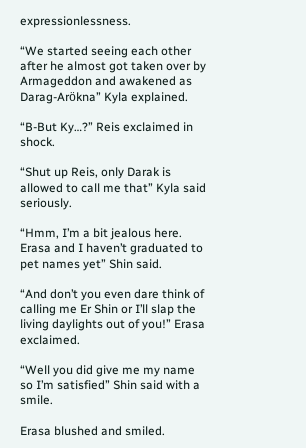expressionlessness.

“We started seeing each other after he almost got taken over by Armageddon and awakened as Darag-Arӧkna” Kyla explained.

“B-But Ky…?” Reis exclaimed in shock.

“Shut up Reis, only Darak is allowed to call me that” Kyla said seriously.

“Hmm, I’m a bit jealous here. Erasa and I haven’t graduated to pet names yet” Shin said.

“And don’t you even dare think of calling me Er Shin or I’ll slap the living daylights out of you!” Erasa exclaimed.

“Well you did give me my name so I’m satisfied” Shin said with a smile.

Erasa blushed and smiled.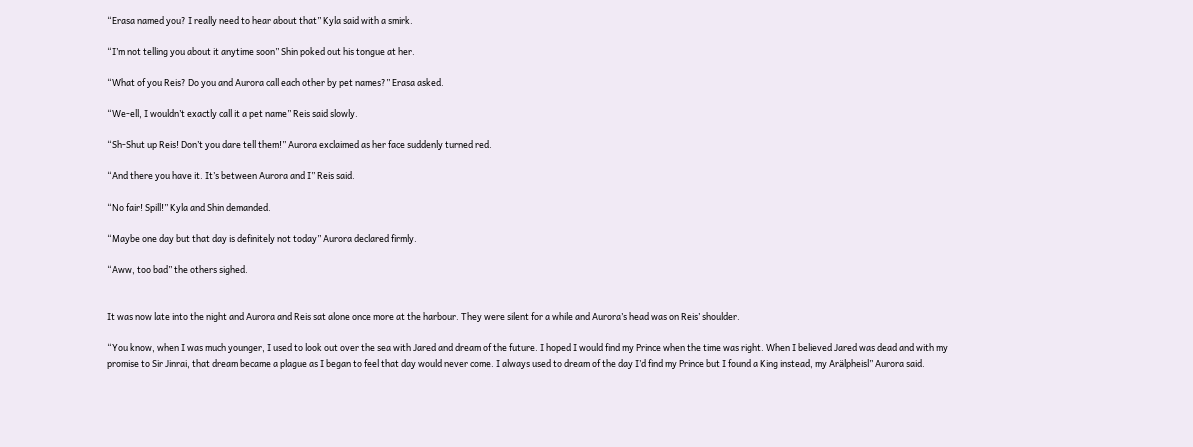“Erasa named you? I really need to hear about that” Kyla said with a smirk.

“I’m not telling you about it anytime soon” Shin poked out his tongue at her.

“What of you Reis? Do you and Aurora call each other by pet names?” Erasa asked.

“We-ell, I wouldn’t exactly call it a pet name” Reis said slowly.

“Sh-Shut up Reis! Don’t you dare tell them!” Aurora exclaimed as her face suddenly turned red.

“And there you have it. It’s between Aurora and I” Reis said.

“No fair! Spill!” Kyla and Shin demanded.

“Maybe one day but that day is definitely not today” Aurora declared firmly.

“Aww, too bad” the others sighed.


It was now late into the night and Aurora and Reis sat alone once more at the harbour. They were silent for a while and Aurora’s head was on Reis’ shoulder.

“You know, when I was much younger, I used to look out over the sea with Jared and dream of the future. I hoped I would find my Prince when the time was right. When I believed Jared was dead and with my promise to Sir Jinrai, that dream became a plague as I began to feel that day would never come. I always used to dream of the day I’d find my Prince but I found a King instead, my Arӓlpheisl” Aurora said.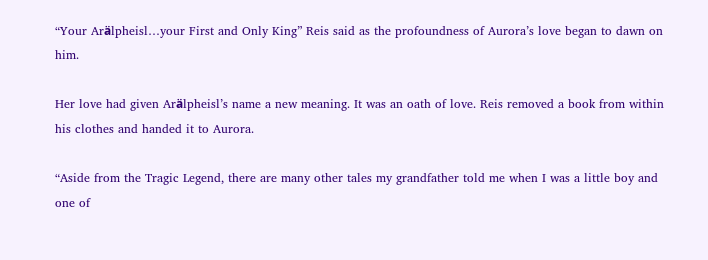“Your Arӓlpheisl…your First and Only King” Reis said as the profoundness of Aurora’s love began to dawn on him.

Her love had given Arӓlpheisl’s name a new meaning. It was an oath of love. Reis removed a book from within his clothes and handed it to Aurora.

“Aside from the Tragic Legend, there are many other tales my grandfather told me when I was a little boy and one of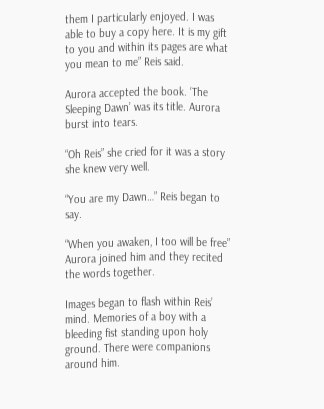them I particularly enjoyed. I was able to buy a copy here. It is my gift to you and within its pages are what you mean to me” Reis said.

Aurora accepted the book. ‘The Sleeping Dawn’ was its title. Aurora burst into tears.

“Oh Reis” she cried for it was a story she knew very well.

“You are my Dawn…” Reis began to say.

“When you awaken, I too will be free” Aurora joined him and they recited the words together.

Images began to flash within Reis’ mind. Memories of a boy with a bleeding fist standing upon holy ground. There were companions around him.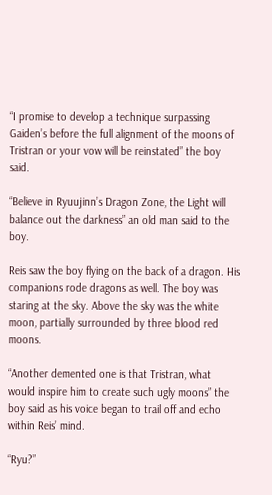“I promise to develop a technique surpassing Gaiden’s before the full alignment of the moons of Tristran or your vow will be reinstated” the boy said.

“Believe in Ryuujinn’s Dragon Zone, the Light will balance out the darkness” an old man said to the boy.

Reis saw the boy flying on the back of a dragon. His companions rode dragons as well. The boy was staring at the sky. Above the sky was the white moon, partially surrounded by three blood red moons.

“Another demented one is that Tristran, what would inspire him to create such ugly moons” the boy said as his voice began to trail off and echo within Reis’ mind.

“Ryu?”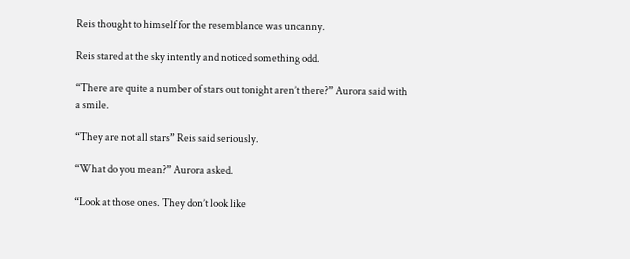Reis thought to himself for the resemblance was uncanny.

Reis stared at the sky intently and noticed something odd.

“There are quite a number of stars out tonight aren’t there?” Aurora said with a smile.

“They are not all stars” Reis said seriously.

“What do you mean?” Aurora asked.

“Look at those ones. They don’t look like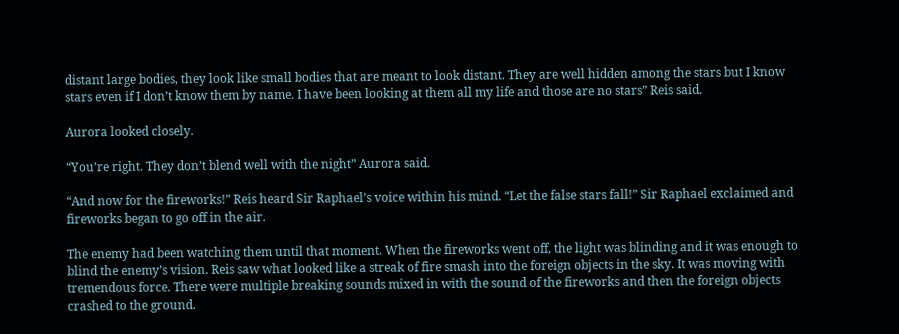distant large bodies, they look like small bodies that are meant to look distant. They are well hidden among the stars but I know stars even if I don’t know them by name. I have been looking at them all my life and those are no stars” Reis said.

Aurora looked closely.

“You’re right. They don’t blend well with the night” Aurora said.

“And now for the fireworks!” Reis heard Sir Raphael’s voice within his mind. “Let the false stars fall!” Sir Raphael exclaimed and fireworks began to go off in the air.

The enemy had been watching them until that moment. When the fireworks went off, the light was blinding and it was enough to blind the enemy’s vision. Reis saw what looked like a streak of fire smash into the foreign objects in the sky. It was moving with tremendous force. There were multiple breaking sounds mixed in with the sound of the fireworks and then the foreign objects crashed to the ground.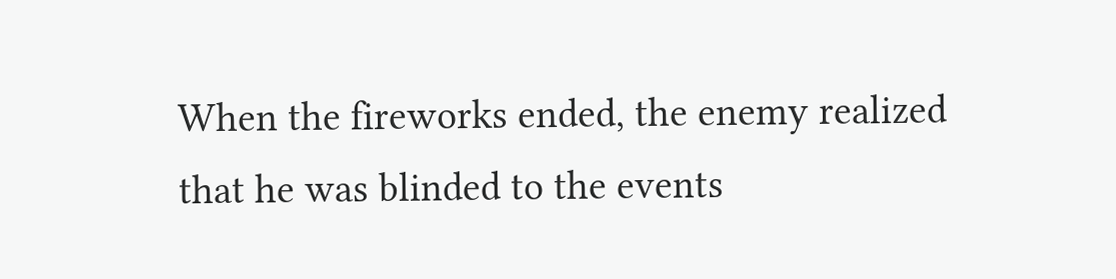When the fireworks ended, the enemy realized that he was blinded to the events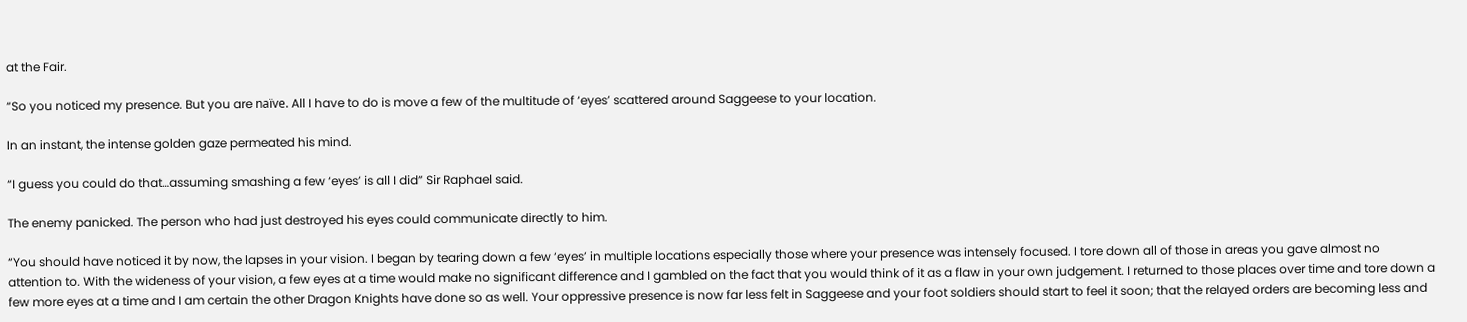at the Fair.

“So you noticed my presence. But you are naïve. All I have to do is move a few of the multitude of ‘eyes’ scattered around Saggeese to your location.

In an instant, the intense golden gaze permeated his mind.

“I guess you could do that…assuming smashing a few ‘eyes’ is all I did” Sir Raphael said.

The enemy panicked. The person who had just destroyed his eyes could communicate directly to him.

“You should have noticed it by now, the lapses in your vision. I began by tearing down a few ‘eyes’ in multiple locations especially those where your presence was intensely focused. I tore down all of those in areas you gave almost no attention to. With the wideness of your vision, a few eyes at a time would make no significant difference and I gambled on the fact that you would think of it as a flaw in your own judgement. I returned to those places over time and tore down a few more eyes at a time and I am certain the other Dragon Knights have done so as well. Your oppressive presence is now far less felt in Saggeese and your foot soldiers should start to feel it soon; that the relayed orders are becoming less and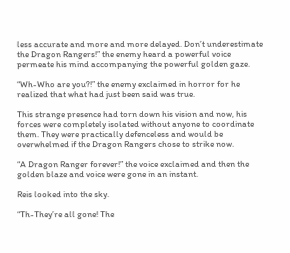less accurate and more and more delayed. Don’t underestimate the Dragon Rangers!” the enemy heard a powerful voice permeate his mind accompanying the powerful golden gaze.

“Wh-Who are you?!” the enemy exclaimed in horror for he realized that what had just been said was true.

This strange presence had torn down his vision and now, his forces were completely isolated without anyone to coordinate them. They were practically defenceless and would be overwhelmed if the Dragon Rangers chose to strike now.

“A Dragon Ranger forever!” the voice exclaimed and then the golden blaze and voice were gone in an instant.

Reis looked into the sky.

“Th-They’re all gone! The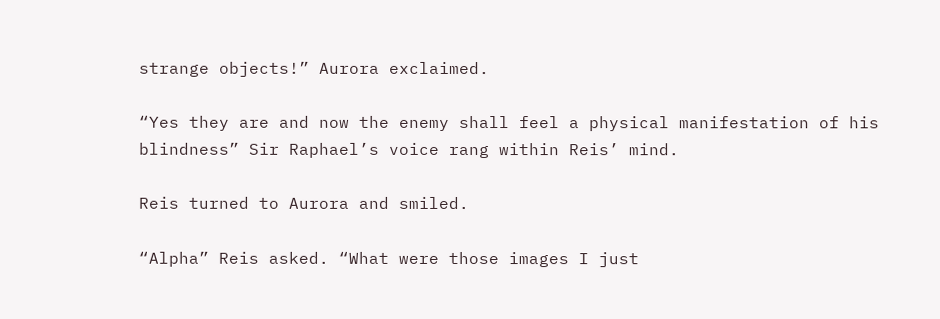strange objects!” Aurora exclaimed.

“Yes they are and now the enemy shall feel a physical manifestation of his blindness” Sir Raphael’s voice rang within Reis’ mind.

Reis turned to Aurora and smiled.

“Alpha” Reis asked. “What were those images I just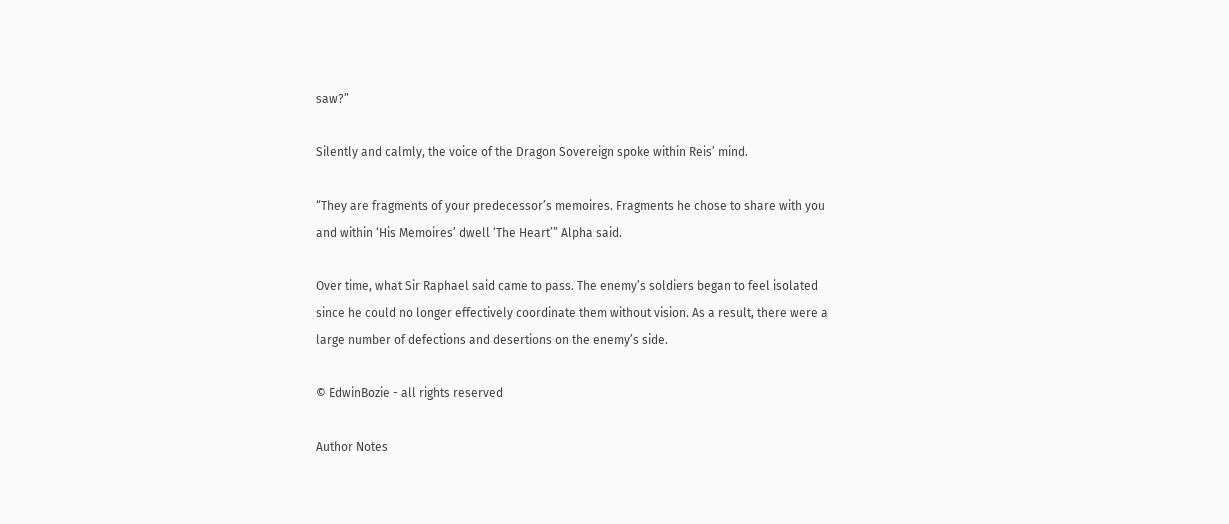saw?”

Silently and calmly, the voice of the Dragon Sovereign spoke within Reis’ mind.

“They are fragments of your predecessor’s memoires. Fragments he chose to share with you and within ‘His Memoires’ dwell ‘The Heart’” Alpha said.

Over time, what Sir Raphael said came to pass. The enemy’s soldiers began to feel isolated since he could no longer effectively coordinate them without vision. As a result, there were a large number of defections and desertions on the enemy’s side.

© EdwinBozie - all rights reserved

Author Notes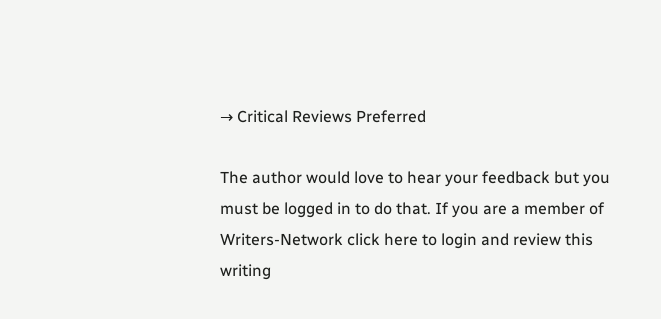→ Critical Reviews Preferred

The author would love to hear your feedback but you must be logged in to do that. If you are a member of Writers-Network click here to login and review this writing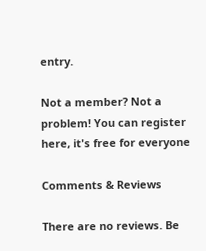entry.

Not a member? Not a problem! You can register here, it's free for everyone

Comments & Reviews

There are no reviews. Be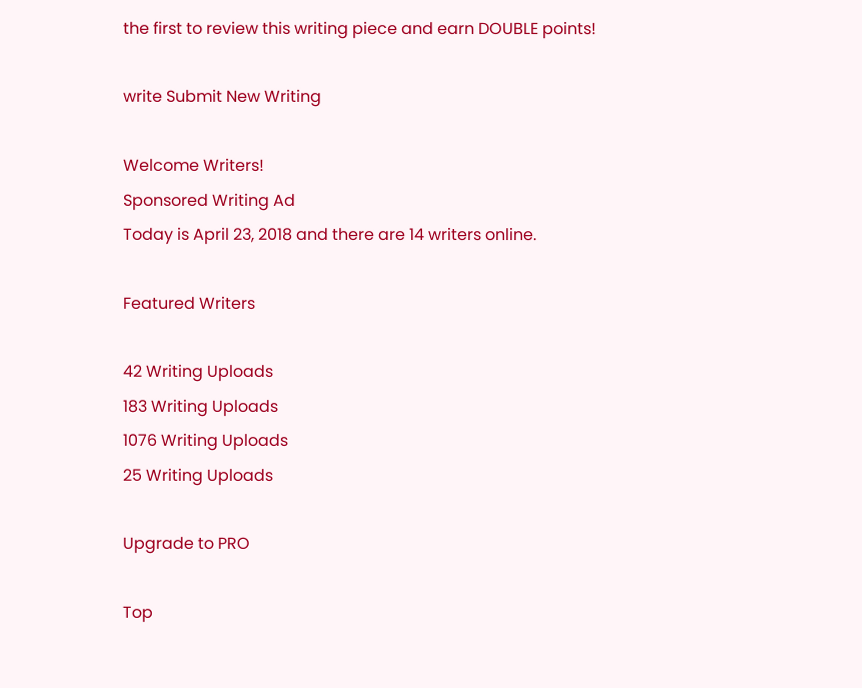the first to review this writing piece and earn DOUBLE points!

write Submit New Writing

Welcome Writers!
Sponsored Writing Ad
Today is April 23, 2018 and there are 14 writers online.

Featured Writers

42 Writing Uploads
183 Writing Uploads
1076 Writing Uploads
25 Writing Uploads

Upgrade to PRO

Top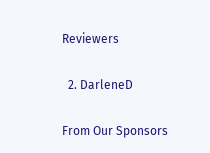Reviewers

  2. DarleneD

From Our Sponsors